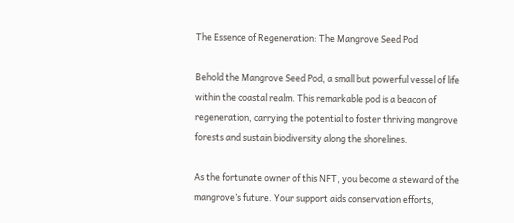The Essence of Regeneration: The Mangrove Seed Pod

Behold the Mangrove Seed Pod, a small but powerful vessel of life within the coastal realm. This remarkable pod is a beacon of regeneration, carrying the potential to foster thriving mangrove forests and sustain biodiversity along the shorelines.

As the fortunate owner of this NFT, you become a steward of the mangrove’s future. Your support aids conservation efforts,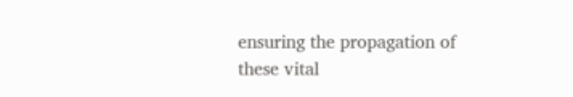ensuring the propagation of these vital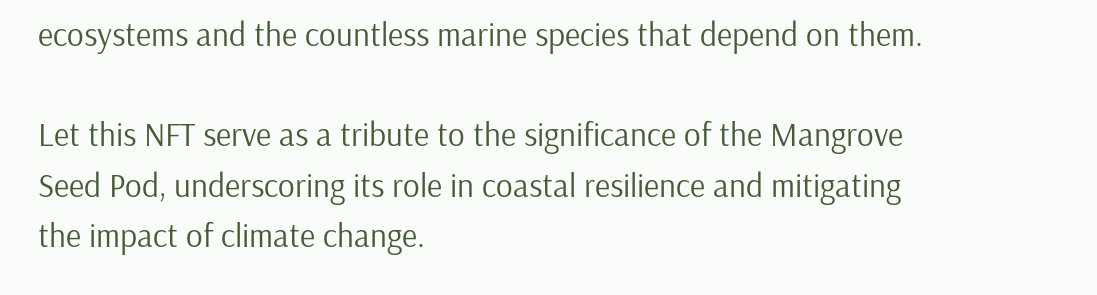ecosystems and the countless marine species that depend on them.

Let this NFT serve as a tribute to the significance of the Mangrove Seed Pod, underscoring its role in coastal resilience and mitigating the impact of climate change.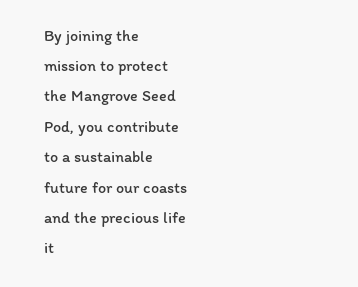By joining the mission to protect the Mangrove Seed Pod, you contribute to a sustainable future for our coasts and the precious life it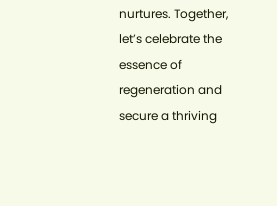nurtures. Together, let’s celebrate the essence of regeneration and secure a thriving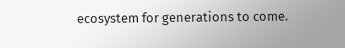ecosystem for generations to come.